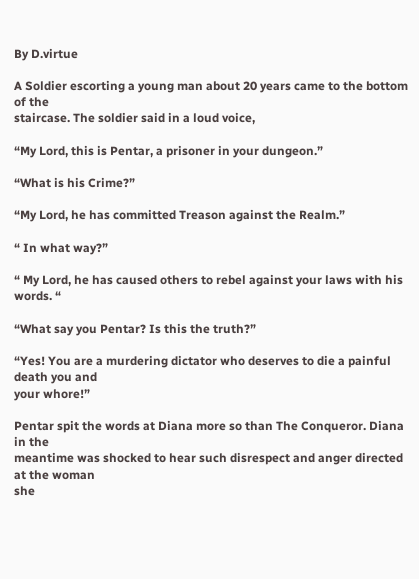By D.virtue

A Soldier escorting a young man about 20 years came to the bottom of the
staircase. The soldier said in a loud voice,

“My Lord, this is Pentar, a prisoner in your dungeon.”

“What is his Crime?”

“My Lord, he has committed Treason against the Realm.”

“ In what way?”

“ My Lord, he has caused others to rebel against your laws with his words. “

“What say you Pentar? Is this the truth?”

“Yes! You are a murdering dictator who deserves to die a painful death you and
your whore!”

Pentar spit the words at Diana more so than The Conqueror. Diana in the
meantime was shocked to hear such disrespect and anger directed at the woman
she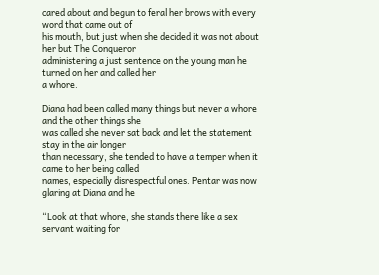cared about and begun to feral her brows with every word that came out of
his mouth, but just when she decided it was not about her but The Conqueror
administering a just sentence on the young man he turned on her and called her
a whore.

Diana had been called many things but never a whore and the other things she
was called she never sat back and let the statement stay in the air longer
than necessary, she tended to have a temper when it came to her being called
names, especially disrespectful ones. Pentar was now glaring at Diana and he

“Look at that whore, she stands there like a sex servant waiting for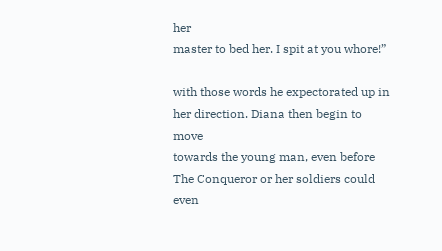her
master to bed her. I spit at you whore!”

with those words he expectorated up in her direction. Diana then begin to move
towards the young man, even before The Conqueror or her soldiers could even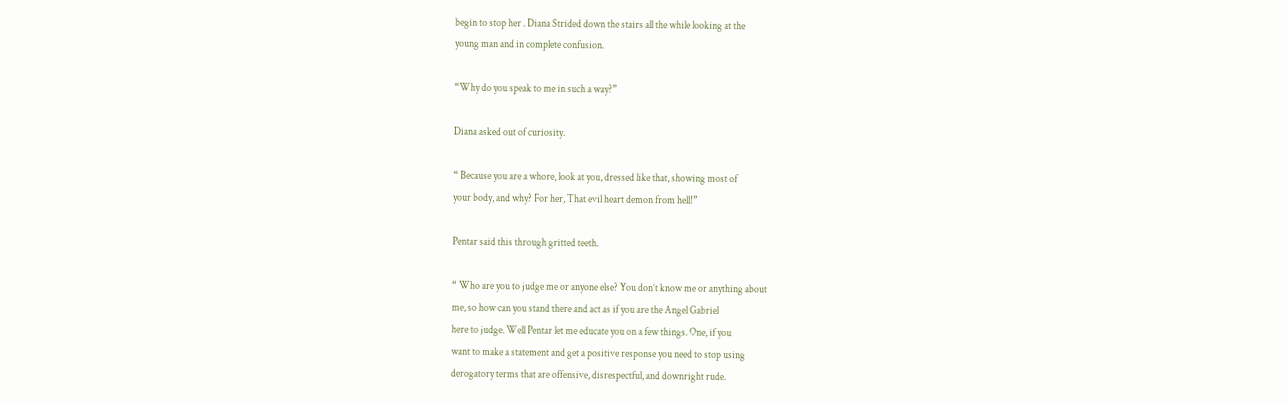begin to stop her . Diana Strided down the stairs all the while looking at the
young man and in complete confusion.

“Why do you speak to me in such a way?”

Diana asked out of curiosity.

“ Because you are a whore, look at you, dressed like that, showing most of
your body, and why? For her, That evil heart demon from hell!”

Pentar said this through gritted teeth.

“ Who are you to judge me or anyone else? You don’t know me or anything about
me, so how can you stand there and act as if you are the Angel Gabriel
here to judge. Well Pentar let me educate you on a few things. One, if you
want to make a statement and get a positive response you need to stop using
derogatory terms that are offensive, disrespectful, and downright rude.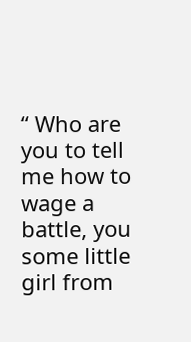“ Who are you to tell me how to wage a battle, you some little girl from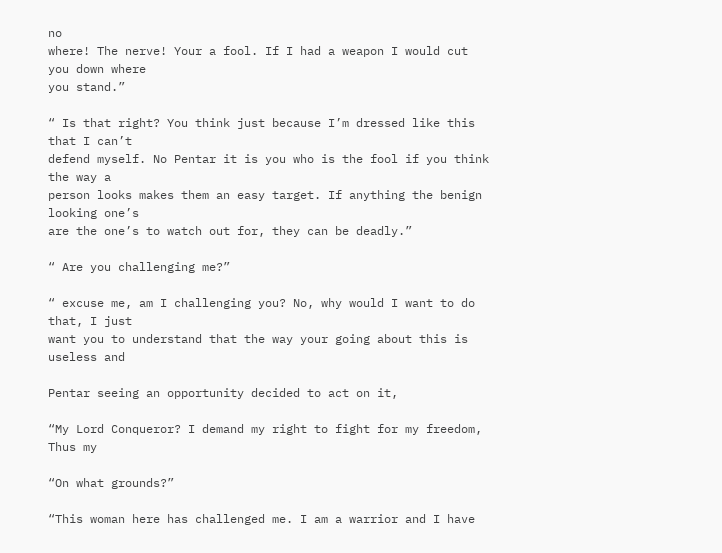no
where! The nerve! Your a fool. If I had a weapon I would cut you down where
you stand.”

“ Is that right? You think just because I’m dressed like this that I can’t
defend myself. No Pentar it is you who is the fool if you think the way a
person looks makes them an easy target. If anything the benign looking one’s
are the one’s to watch out for, they can be deadly.”

“ Are you challenging me?”

“ excuse me, am I challenging you? No, why would I want to do that, I just
want you to understand that the way your going about this is useless and

Pentar seeing an opportunity decided to act on it,

“My Lord Conqueror? I demand my right to fight for my freedom, Thus my

“On what grounds?”

“This woman here has challenged me. I am a warrior and I have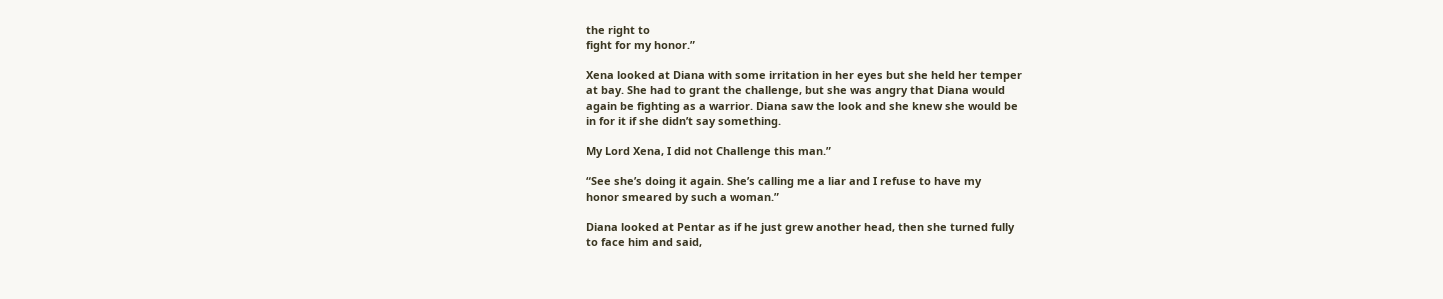the right to
fight for my honor.”

Xena looked at Diana with some irritation in her eyes but she held her temper
at bay. She had to grant the challenge, but she was angry that Diana would
again be fighting as a warrior. Diana saw the look and she knew she would be
in for it if she didn’t say something.

My Lord Xena, I did not Challenge this man.”

“See she’s doing it again. She’s calling me a liar and I refuse to have my
honor smeared by such a woman.”

Diana looked at Pentar as if he just grew another head, then she turned fully
to face him and said,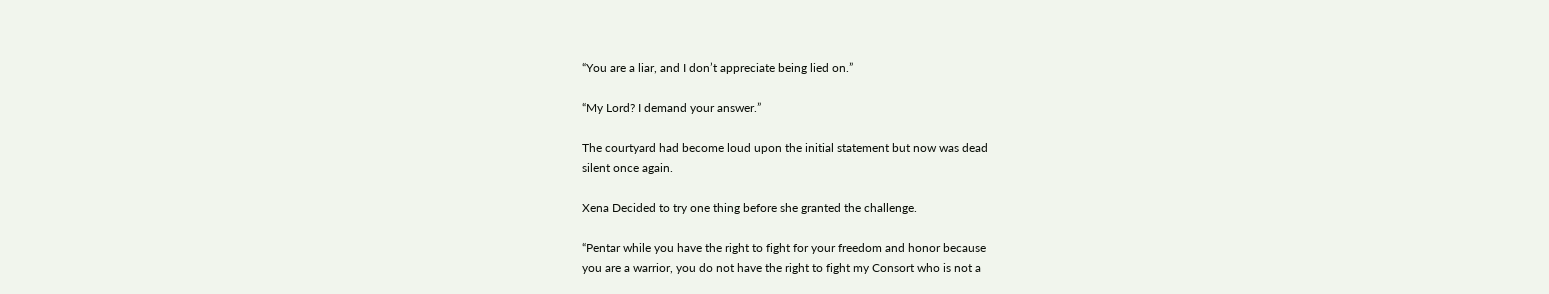“You are a liar, and I don’t appreciate being lied on.”

“My Lord? I demand your answer.”

The courtyard had become loud upon the initial statement but now was dead
silent once again.

Xena Decided to try one thing before she granted the challenge.

“Pentar while you have the right to fight for your freedom and honor because
you are a warrior, you do not have the right to fight my Consort who is not a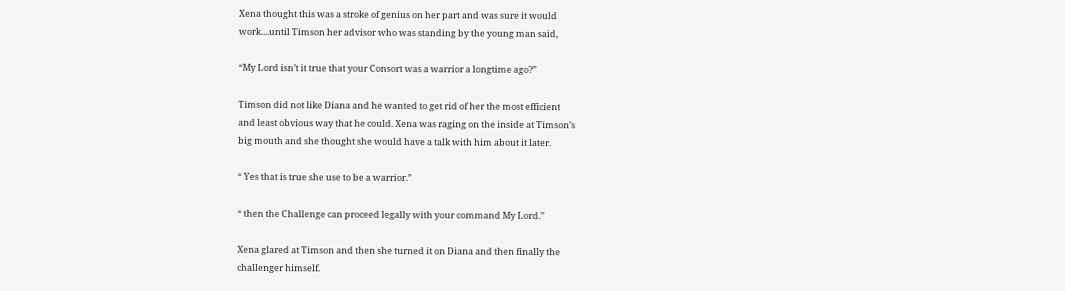Xena thought this was a stroke of genius on her part and was sure it would
work....until Timson her advisor who was standing by the young man said,

“My Lord isn’t it true that your Consort was a warrior a longtime ago?”

Timson did not like Diana and he wanted to get rid of her the most efficient
and least obvious way that he could. Xena was raging on the inside at Timson’s
big mouth and she thought she would have a talk with him about it later.

“ Yes that is true she use to be a warrior.”

“ then the Challenge can proceed legally with your command My Lord.”

Xena glared at Timson and then she turned it on Diana and then finally the
challenger himself.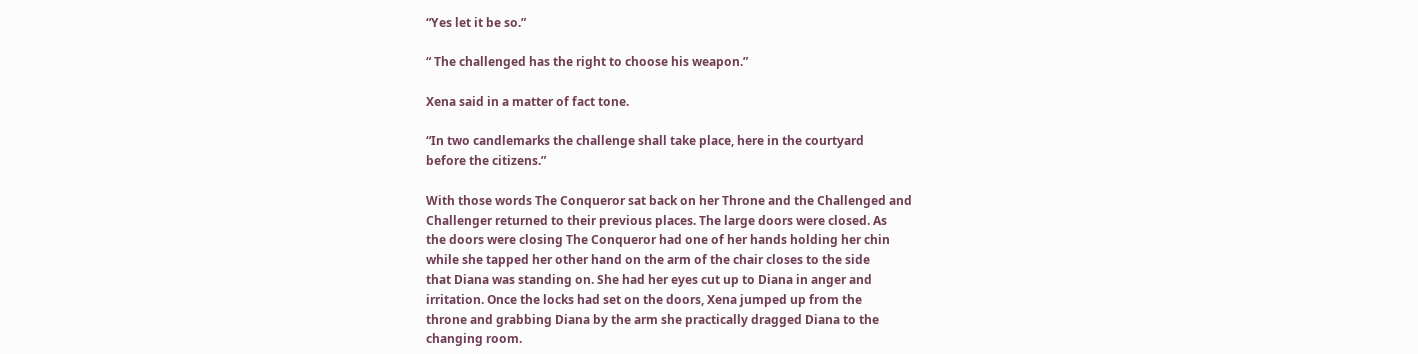“Yes let it be so.”

“ The challenged has the right to choose his weapon.”

Xena said in a matter of fact tone.

“In two candlemarks the challenge shall take place, here in the courtyard
before the citizens.”

With those words The Conqueror sat back on her Throne and the Challenged and
Challenger returned to their previous places. The large doors were closed. As
the doors were closing The Conqueror had one of her hands holding her chin
while she tapped her other hand on the arm of the chair closes to the side
that Diana was standing on. She had her eyes cut up to Diana in anger and
irritation. Once the locks had set on the doors, Xena jumped up from the
throne and grabbing Diana by the arm she practically dragged Diana to the
changing room.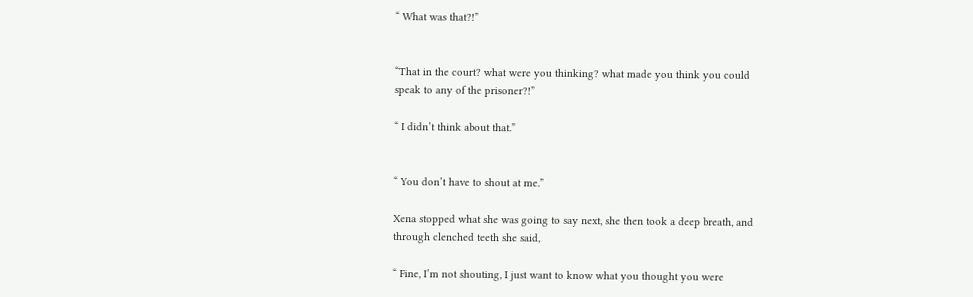“ What was that?!”


“That in the court? what were you thinking? what made you think you could
speak to any of the prisoner?!”

“ I didn’t think about that.”


“ You don’t have to shout at me.”

Xena stopped what she was going to say next, she then took a deep breath, and
through clenched teeth she said,

“ Fine, I’m not shouting, I just want to know what you thought you were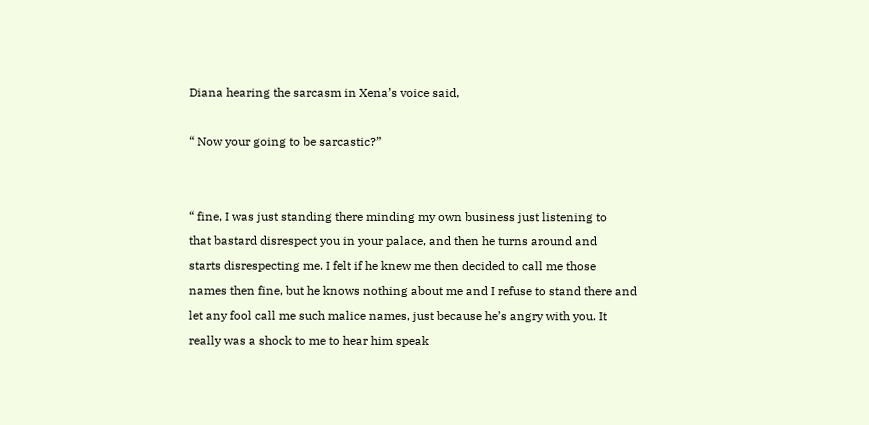Diana hearing the sarcasm in Xena’s voice said,

“ Now your going to be sarcastic?”


“ fine, I was just standing there minding my own business just listening to
that bastard disrespect you in your palace, and then he turns around and
starts disrespecting me. I felt if he knew me then decided to call me those
names then fine, but he knows nothing about me and I refuse to stand there and
let any fool call me such malice names, just because he’s angry with you. It
really was a shock to me to hear him speak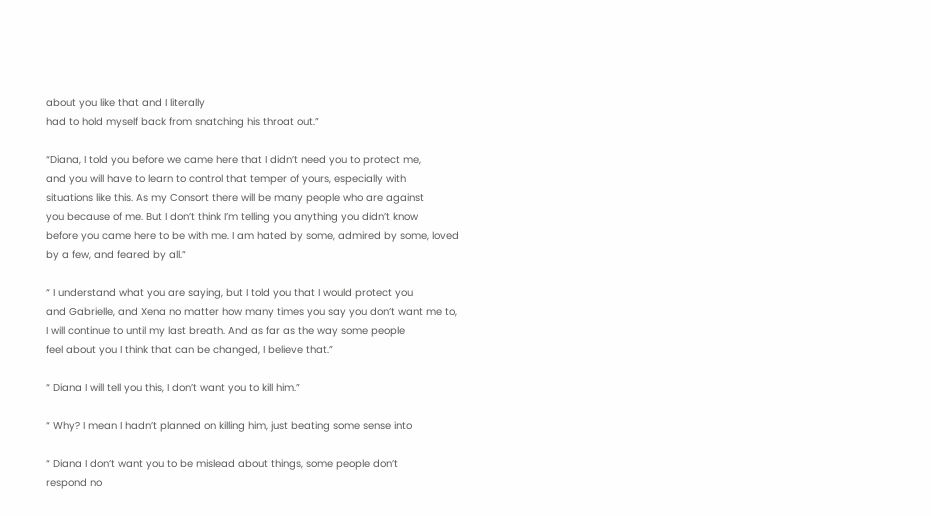about you like that and I literally
had to hold myself back from snatching his throat out.”

“Diana, I told you before we came here that I didn’t need you to protect me,
and you will have to learn to control that temper of yours, especially with
situations like this. As my Consort there will be many people who are against
you because of me. But I don’t think I’m telling you anything you didn’t know
before you came here to be with me. I am hated by some, admired by some, loved
by a few, and feared by all.”

“ I understand what you are saying, but I told you that I would protect you
and Gabrielle, and Xena no matter how many times you say you don’t want me to,
I will continue to until my last breath. And as far as the way some people
feel about you I think that can be changed, I believe that.”

“ Diana I will tell you this, I don’t want you to kill him.”

“ Why? I mean I hadn’t planned on killing him, just beating some sense into

“ Diana I don’t want you to be mislead about things, some people don’t
respond no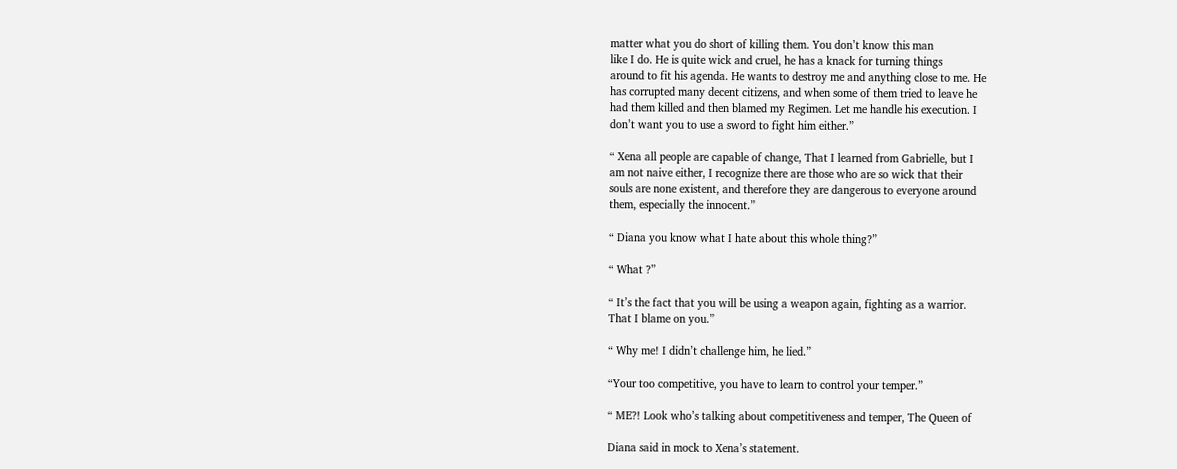matter what you do short of killing them. You don’t know this man
like I do. He is quite wick and cruel, he has a knack for turning things
around to fit his agenda. He wants to destroy me and anything close to me. He
has corrupted many decent citizens, and when some of them tried to leave he
had them killed and then blamed my Regimen. Let me handle his execution. I
don’t want you to use a sword to fight him either.”

“ Xena all people are capable of change, That I learned from Gabrielle, but I
am not naive either, I recognize there are those who are so wick that their
souls are none existent, and therefore they are dangerous to everyone around
them, especially the innocent.”

“ Diana you know what I hate about this whole thing?”

“ What ?”

“ It’s the fact that you will be using a weapon again, fighting as a warrior.
That I blame on you.”

“ Why me! I didn’t challenge him, he lied.”

“Your too competitive, you have to learn to control your temper.”

“ ME?! Look who’s talking about competitiveness and temper, The Queen of

Diana said in mock to Xena’s statement.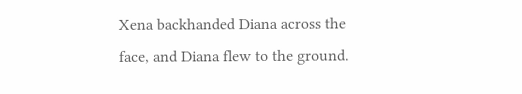Xena backhanded Diana across the face, and Diana flew to the ground.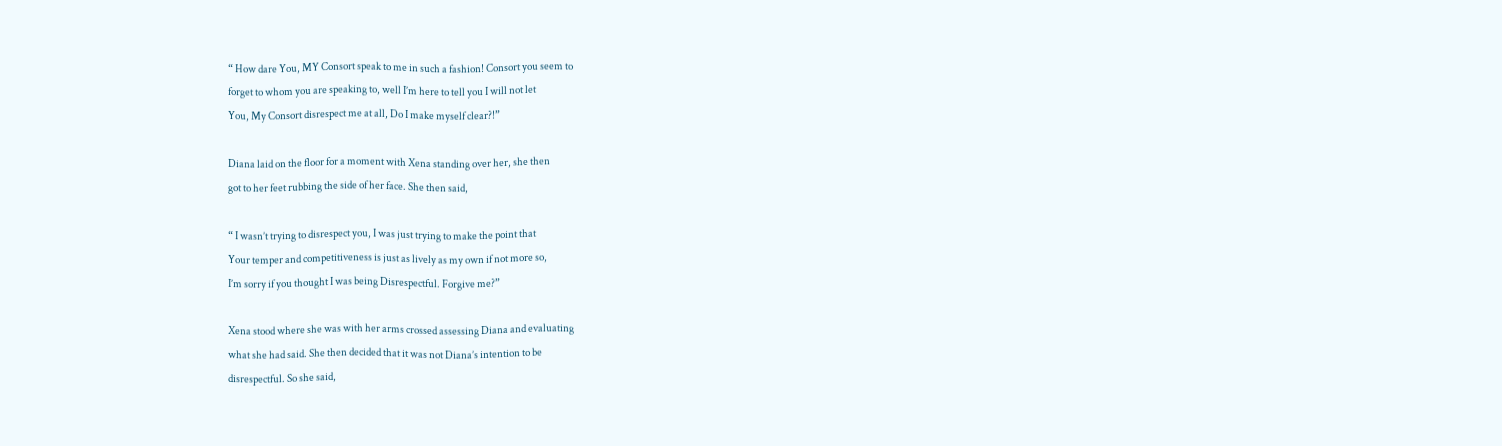“ How dare You, MY Consort speak to me in such a fashion! Consort you seem to
forget to whom you are speaking to, well I’m here to tell you I will not let
You, My Consort disrespect me at all, Do I make myself clear?!”

Diana laid on the floor for a moment with Xena standing over her, she then
got to her feet rubbing the side of her face. She then said,

“ I wasn’t trying to disrespect you, I was just trying to make the point that
Your temper and competitiveness is just as lively as my own if not more so,
I’m sorry if you thought I was being Disrespectful. Forgive me?”

Xena stood where she was with her arms crossed assessing Diana and evaluating
what she had said. She then decided that it was not Diana’s intention to be
disrespectful. So she said,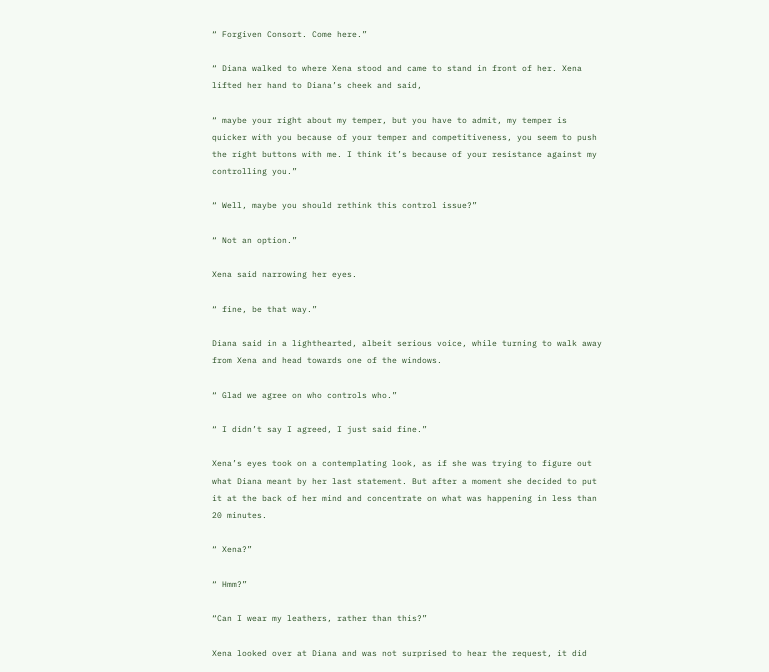“ Forgiven Consort. Come here.”

“ Diana walked to where Xena stood and came to stand in front of her. Xena
lifted her hand to Diana’s cheek and said,

“ maybe your right about my temper, but you have to admit, my temper is
quicker with you because of your temper and competitiveness, you seem to push
the right buttons with me. I think it’s because of your resistance against my
controlling you.”

“ Well, maybe you should rethink this control issue?”

“ Not an option.”

Xena said narrowing her eyes.

“ fine, be that way.”

Diana said in a lighthearted, albeit serious voice, while turning to walk away
from Xena and head towards one of the windows.

“ Glad we agree on who controls who.”

“ I didn’t say I agreed, I just said fine.”

Xena’s eyes took on a contemplating look, as if she was trying to figure out
what Diana meant by her last statement. But after a moment she decided to put
it at the back of her mind and concentrate on what was happening in less than
20 minutes.

“ Xena?”

“ Hmm?”

“Can I wear my leathers, rather than this?”

Xena looked over at Diana and was not surprised to hear the request, it did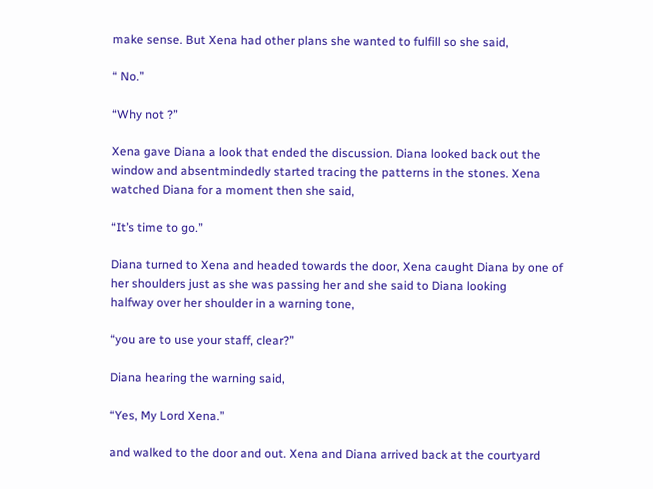make sense. But Xena had other plans she wanted to fulfill so she said,

“ No.”

“Why not ?”

Xena gave Diana a look that ended the discussion. Diana looked back out the
window and absentmindedly started tracing the patterns in the stones. Xena
watched Diana for a moment then she said,

“It’s time to go.”

Diana turned to Xena and headed towards the door, Xena caught Diana by one of
her shoulders just as she was passing her and she said to Diana looking
halfway over her shoulder in a warning tone,

“you are to use your staff, clear?”

Diana hearing the warning said,

“Yes, My Lord Xena.”

and walked to the door and out. Xena and Diana arrived back at the courtyard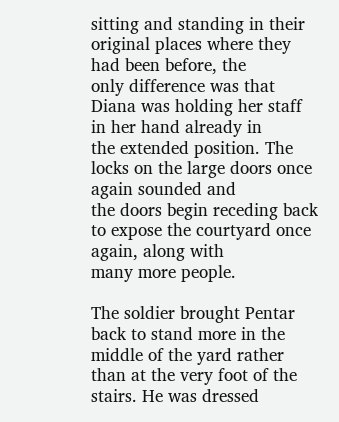sitting and standing in their original places where they had been before, the
only difference was that Diana was holding her staff in her hand already in
the extended position. The locks on the large doors once again sounded and
the doors begin receding back to expose the courtyard once again, along with
many more people.

The soldier brought Pentar back to stand more in the middle of the yard rather
than at the very foot of the stairs. He was dressed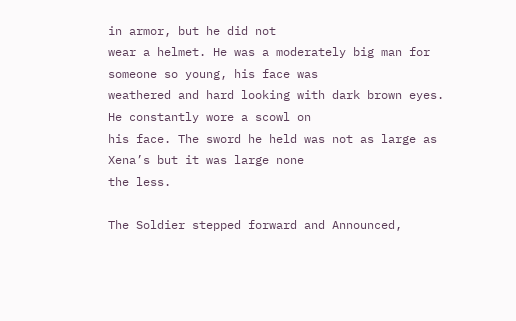in armor, but he did not
wear a helmet. He was a moderately big man for someone so young, his face was
weathered and hard looking with dark brown eyes. He constantly wore a scowl on
his face. The sword he held was not as large as Xena’s but it was large none
the less.

The Soldier stepped forward and Announced,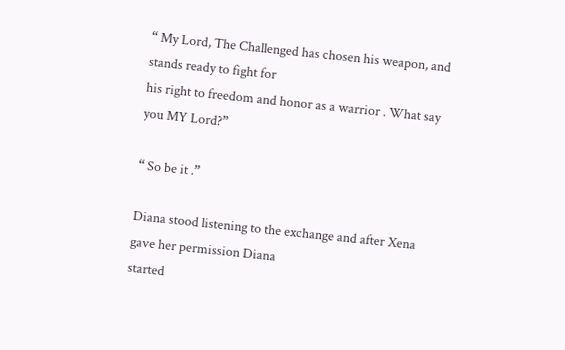“ My Lord, The Challenged has chosen his weapon, and stands ready to fight for
his right to freedom and honor as a warrior . What say you MY Lord?”

“ So be it .”

Diana stood listening to the exchange and after Xena gave her permission Diana
started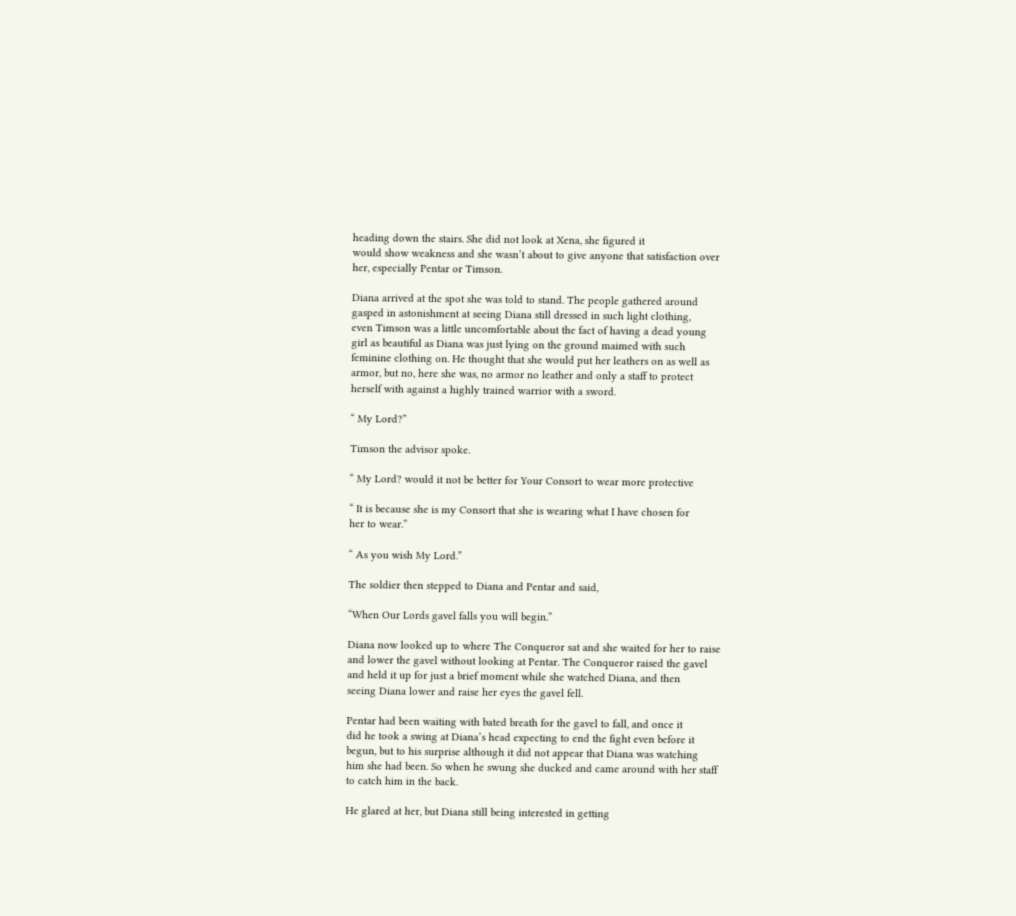heading down the stairs. She did not look at Xena, she figured it
would show weakness and she wasn’t about to give anyone that satisfaction over
her, especially Pentar or Timson.

Diana arrived at the spot she was told to stand. The people gathered around
gasped in astonishment at seeing Diana still dressed in such light clothing,
even Timson was a little uncomfortable about the fact of having a dead young
girl as beautiful as Diana was just lying on the ground maimed with such
feminine clothing on. He thought that she would put her leathers on as well as
armor, but no, here she was, no armor no leather and only a staff to protect
herself with against a highly trained warrior with a sword.

“ My Lord?”

Timson the advisor spoke.

“ My Lord? would it not be better for Your Consort to wear more protective

“ It is because she is my Consort that she is wearing what I have chosen for
her to wear.”

“ As you wish My Lord.”

The soldier then stepped to Diana and Pentar and said,

“When Our Lords gavel falls you will begin.”

Diana now looked up to where The Conqueror sat and she waited for her to raise
and lower the gavel without looking at Pentar. The Conqueror raised the gavel
and held it up for just a brief moment while she watched Diana, and then
seeing Diana lower and raise her eyes the gavel fell.

Pentar had been waiting with bated breath for the gavel to fall, and once it
did he took a swing at Diana’s head expecting to end the fight even before it
begun, but to his surprise although it did not appear that Diana was watching
him she had been. So when he swung she ducked and came around with her staff
to catch him in the back.

He glared at her, but Diana still being interested in getting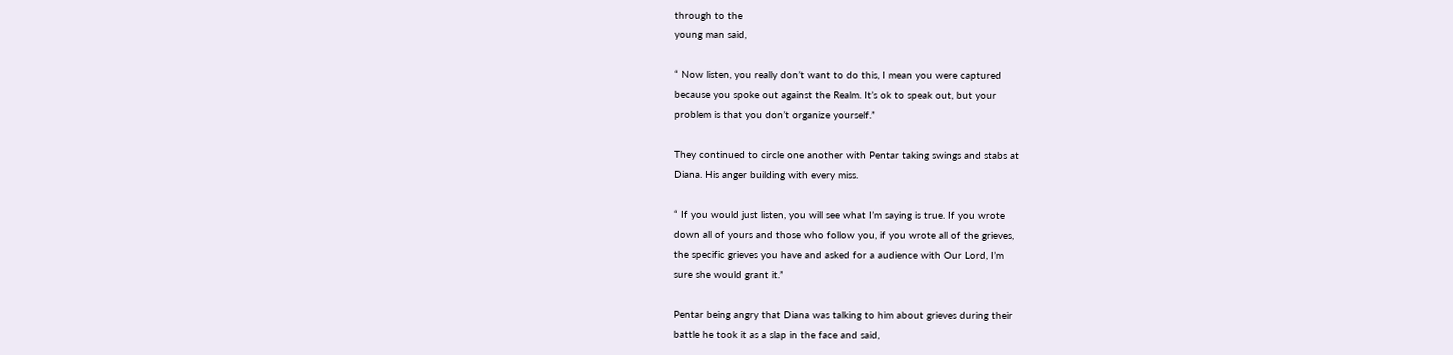through to the
young man said,

“ Now listen, you really don’t want to do this, I mean you were captured
because you spoke out against the Realm. It’s ok to speak out, but your
problem is that you don’t organize yourself.”

They continued to circle one another with Pentar taking swings and stabs at
Diana. His anger building with every miss.

“ If you would just listen, you will see what I’m saying is true. If you wrote
down all of yours and those who follow you, if you wrote all of the grieves,
the specific grieves you have and asked for a audience with Our Lord, I’m
sure she would grant it.”

Pentar being angry that Diana was talking to him about grieves during their
battle he took it as a slap in the face and said,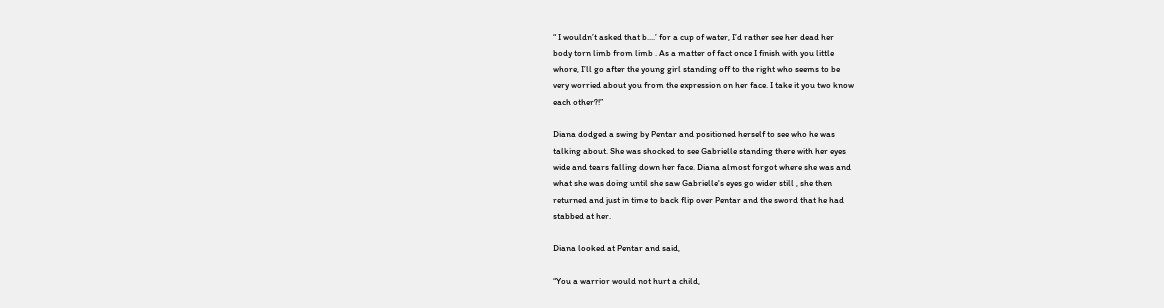“ I wouldn’t asked that b....’ for a cup of water, I’d rather see her dead her
body torn limb from limb . As a matter of fact once I finish with you little
whore, I’ll go after the young girl standing off to the right who seems to be
very worried about you from the expression on her face. I take it you two know
each other?!”

Diana dodged a swing by Pentar and positioned herself to see who he was
talking about. She was shocked to see Gabrielle standing there with her eyes
wide and tears falling down her face. Diana almost forgot where she was and
what she was doing until she saw Gabrielle's eyes go wider still , she then
returned and just in time to back flip over Pentar and the sword that he had
stabbed at her.

Diana looked at Pentar and said,

“You a warrior would not hurt a child,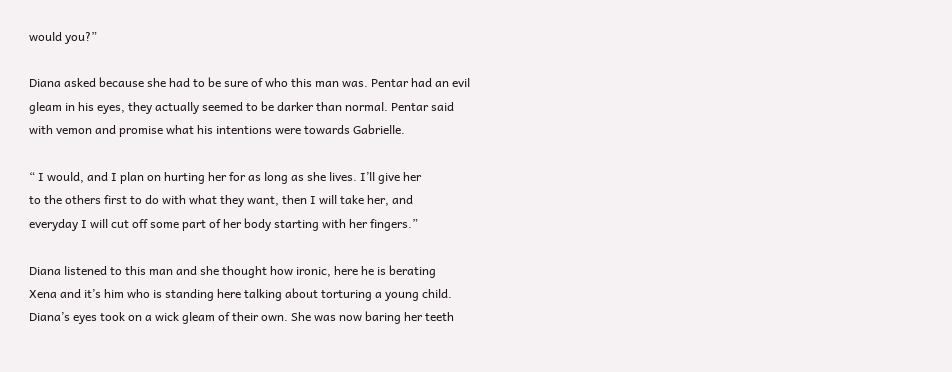would you?”

Diana asked because she had to be sure of who this man was. Pentar had an evil
gleam in his eyes, they actually seemed to be darker than normal. Pentar said
with vemon and promise what his intentions were towards Gabrielle.

“ I would, and I plan on hurting her for as long as she lives. I’ll give her
to the others first to do with what they want, then I will take her, and
everyday I will cut off some part of her body starting with her fingers.”

Diana listened to this man and she thought how ironic, here he is berating
Xena and it’s him who is standing here talking about torturing a young child.
Diana’s eyes took on a wick gleam of their own. She was now baring her teeth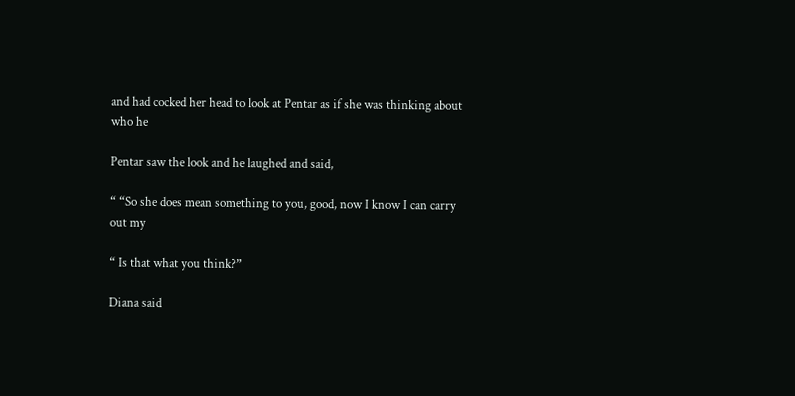and had cocked her head to look at Pentar as if she was thinking about who he

Pentar saw the look and he laughed and said,

“ “So she does mean something to you, good, now I know I can carry out my

“ Is that what you think?”

Diana said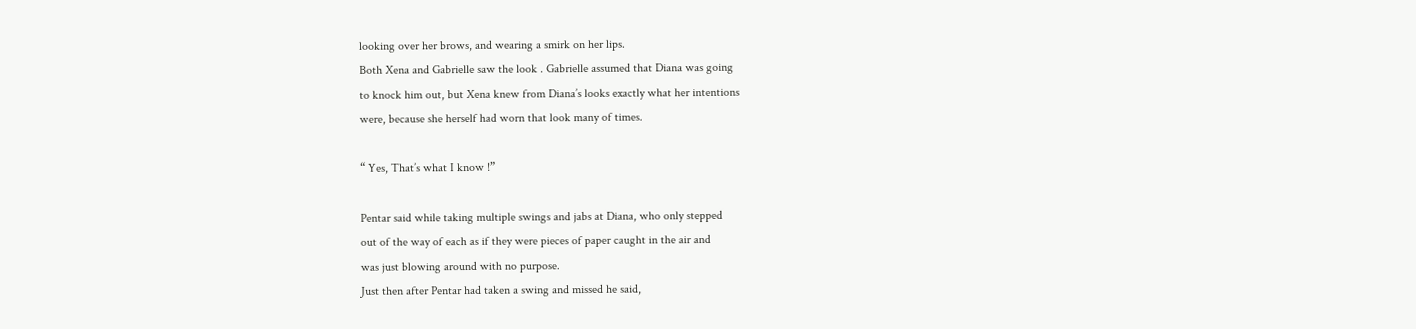looking over her brows, and wearing a smirk on her lips.
Both Xena and Gabrielle saw the look . Gabrielle assumed that Diana was going
to knock him out, but Xena knew from Diana’s looks exactly what her intentions
were, because she herself had worn that look many of times.

“ Yes, That’s what I know !”

Pentar said while taking multiple swings and jabs at Diana, who only stepped
out of the way of each as if they were pieces of paper caught in the air and
was just blowing around with no purpose.
Just then after Pentar had taken a swing and missed he said,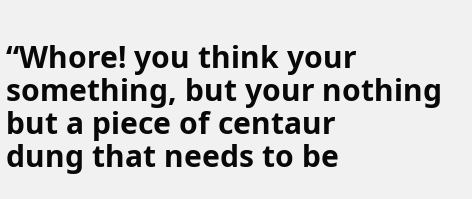“Whore! you think your something, but your nothing but a piece of centaur
dung that needs to be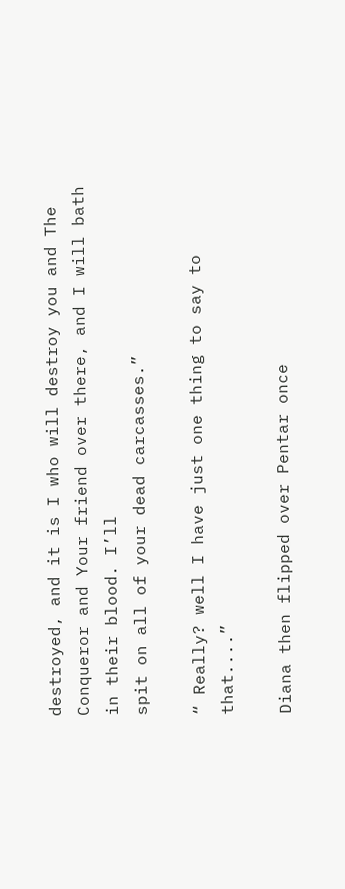destroyed, and it is I who will destroy you and The
Conqueror and Your friend over there, and I will bath in their blood. I’ll
spit on all of your dead carcasses.”

“ Really? well I have just one thing to say to that....”

Diana then flipped over Pentar once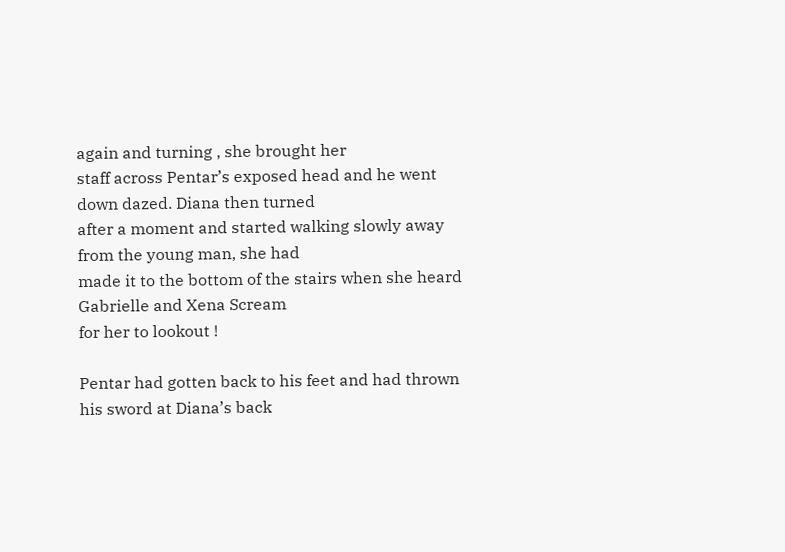again and turning , she brought her
staff across Pentar’s exposed head and he went down dazed. Diana then turned
after a moment and started walking slowly away from the young man, she had
made it to the bottom of the stairs when she heard Gabrielle and Xena Scream
for her to lookout !

Pentar had gotten back to his feet and had thrown his sword at Diana’s back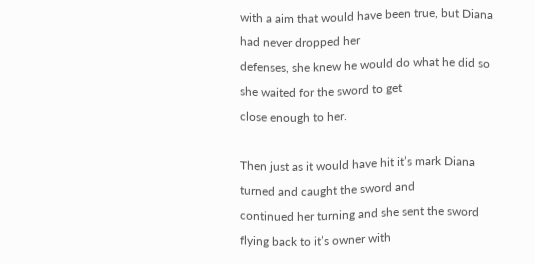with a aim that would have been true, but Diana had never dropped her
defenses, she knew he would do what he did so she waited for the sword to get
close enough to her.

Then just as it would have hit it’s mark Diana turned and caught the sword and
continued her turning and she sent the sword flying back to it’s owner with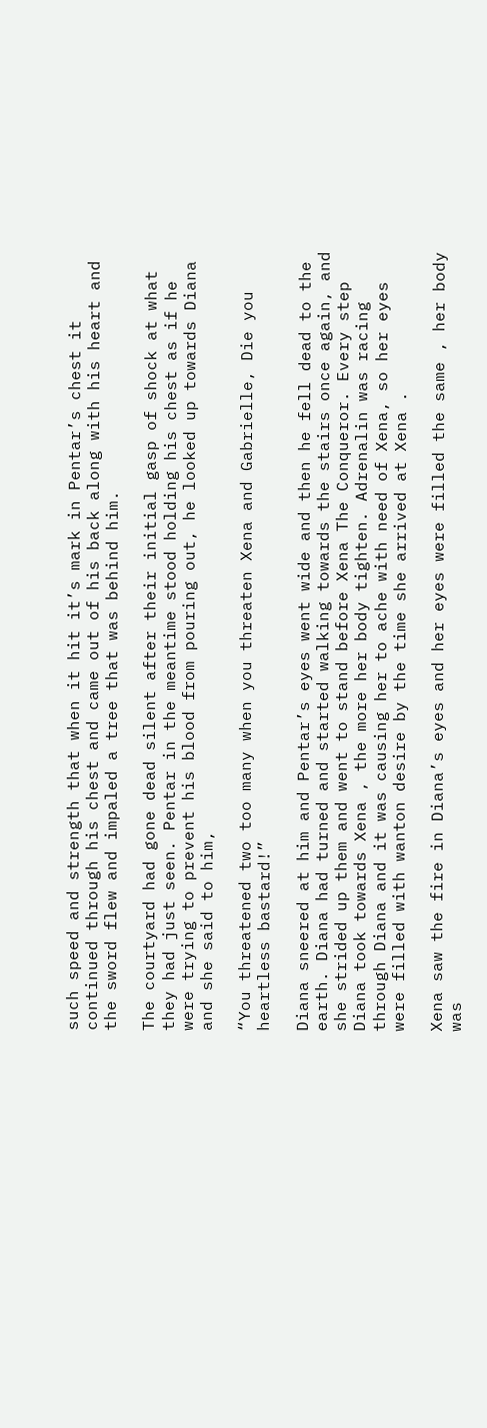such speed and strength that when it hit it’s mark in Pentar’s chest it
continued through his chest and came out of his back along with his heart and
the sword flew and impaled a tree that was behind him.

The courtyard had gone dead silent after their initial gasp of shock at what
they had just seen. Pentar in the meantime stood holding his chest as if he
were trying to prevent his blood from pouring out, he looked up towards Diana
and she said to him,

“You threatened two too many when you threaten Xena and Gabrielle, Die you
heartless bastard!”

Diana sneered at him and Pentar’s eyes went wide and then he fell dead to the
earth. Diana had turned and started walking towards the stairs once again, and
she strided up them and went to stand before Xena The Conqueror. Every step
Diana took towards Xena , the more her body tighten. Adrenalin was racing
through Diana and it was causing her to ache with need of Xena, so her eyes
were filled with wanton desire by the time she arrived at Xena .

Xena saw the fire in Diana’s eyes and her eyes were filled the same , her body
was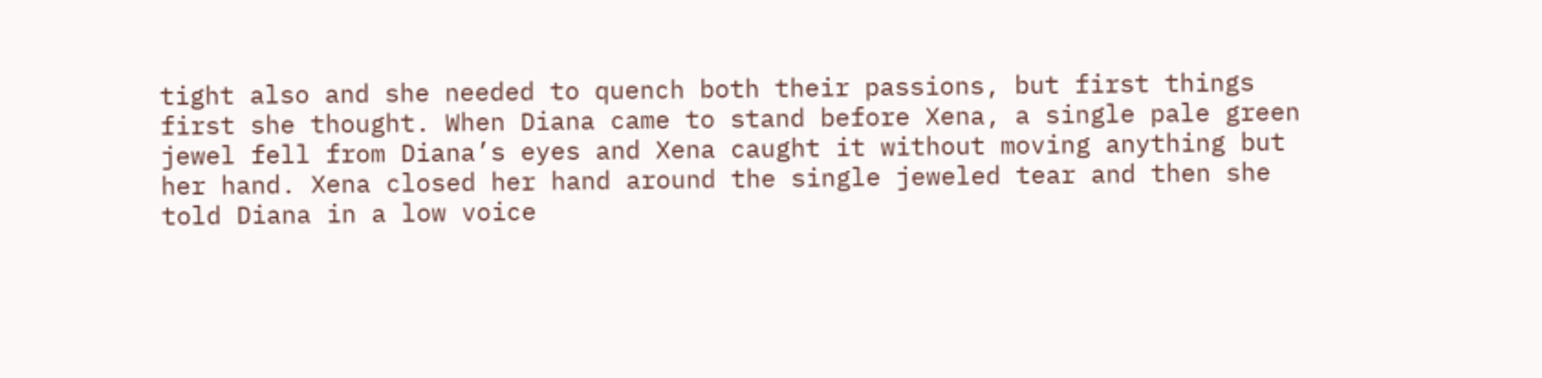tight also and she needed to quench both their passions, but first things
first she thought. When Diana came to stand before Xena, a single pale green
jewel fell from Diana’s eyes and Xena caught it without moving anything but
her hand. Xena closed her hand around the single jeweled tear and then she
told Diana in a low voice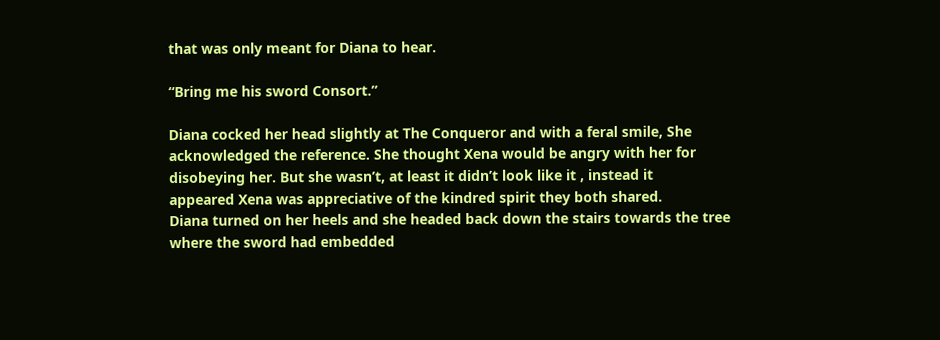that was only meant for Diana to hear.

“Bring me his sword Consort.”

Diana cocked her head slightly at The Conqueror and with a feral smile, She
acknowledged the reference. She thought Xena would be angry with her for
disobeying her. But she wasn’t, at least it didn’t look like it , instead it
appeared Xena was appreciative of the kindred spirit they both shared.
Diana turned on her heels and she headed back down the stairs towards the tree
where the sword had embedded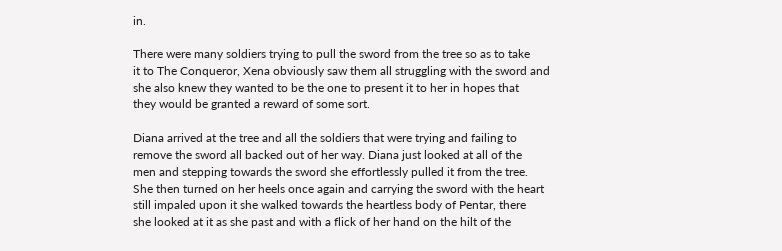in.

There were many soldiers trying to pull the sword from the tree so as to take
it to The Conqueror, Xena obviously saw them all struggling with the sword and
she also knew they wanted to be the one to present it to her in hopes that
they would be granted a reward of some sort.

Diana arrived at the tree and all the soldiers that were trying and failing to
remove the sword all backed out of her way. Diana just looked at all of the
men and stepping towards the sword she effortlessly pulled it from the tree.
She then turned on her heels once again and carrying the sword with the heart
still impaled upon it she walked towards the heartless body of Pentar, there
she looked at it as she past and with a flick of her hand on the hilt of the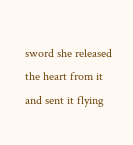sword she released the heart from it and sent it flying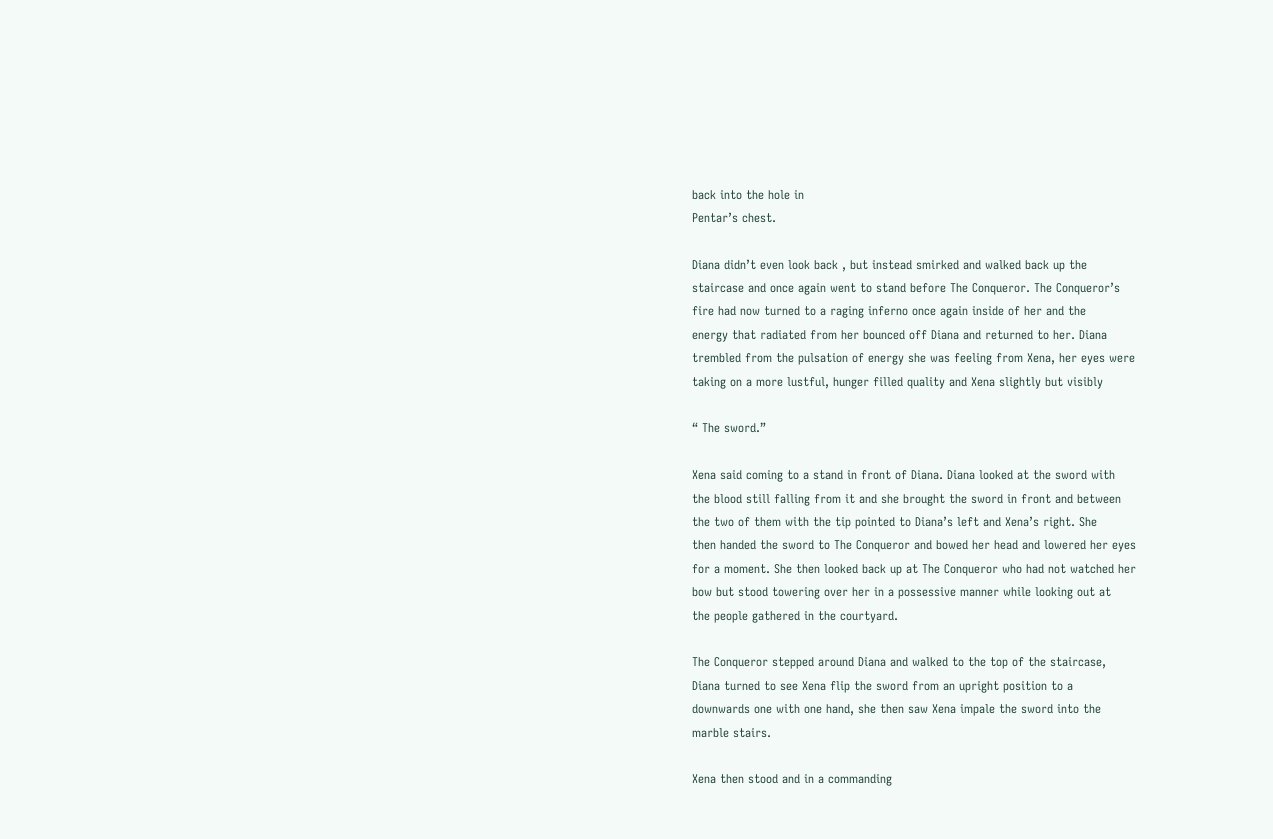back into the hole in
Pentar’s chest.

Diana didn’t even look back , but instead smirked and walked back up the
staircase and once again went to stand before The Conqueror. The Conqueror’s
fire had now turned to a raging inferno once again inside of her and the
energy that radiated from her bounced off Diana and returned to her. Diana
trembled from the pulsation of energy she was feeling from Xena, her eyes were
taking on a more lustful, hunger filled quality and Xena slightly but visibly

“ The sword.”

Xena said coming to a stand in front of Diana. Diana looked at the sword with
the blood still falling from it and she brought the sword in front and between
the two of them with the tip pointed to Diana’s left and Xena’s right. She
then handed the sword to The Conqueror and bowed her head and lowered her eyes
for a moment. She then looked back up at The Conqueror who had not watched her
bow but stood towering over her in a possessive manner while looking out at
the people gathered in the courtyard.

The Conqueror stepped around Diana and walked to the top of the staircase,
Diana turned to see Xena flip the sword from an upright position to a
downwards one with one hand, she then saw Xena impale the sword into the
marble stairs.

Xena then stood and in a commanding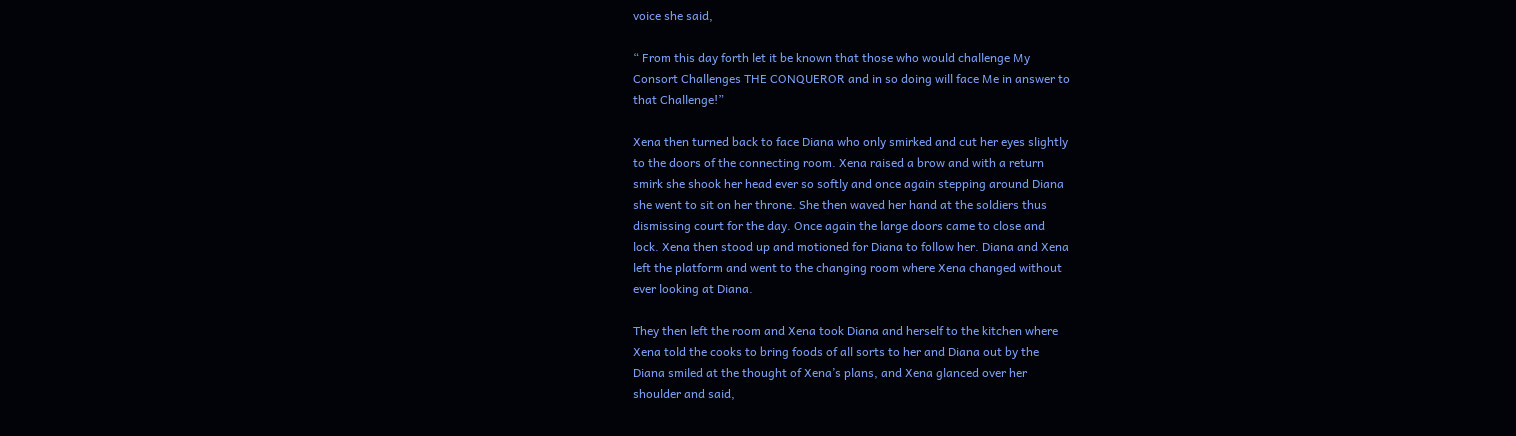voice she said,

“ From this day forth let it be known that those who would challenge My
Consort Challenges THE CONQUEROR and in so doing will face Me in answer to
that Challenge!”

Xena then turned back to face Diana who only smirked and cut her eyes slightly
to the doors of the connecting room. Xena raised a brow and with a return
smirk she shook her head ever so softly and once again stepping around Diana
she went to sit on her throne. She then waved her hand at the soldiers thus
dismissing court for the day. Once again the large doors came to close and
lock. Xena then stood up and motioned for Diana to follow her. Diana and Xena
left the platform and went to the changing room where Xena changed without
ever looking at Diana.

They then left the room and Xena took Diana and herself to the kitchen where
Xena told the cooks to bring foods of all sorts to her and Diana out by the
Diana smiled at the thought of Xena’s plans, and Xena glanced over her
shoulder and said,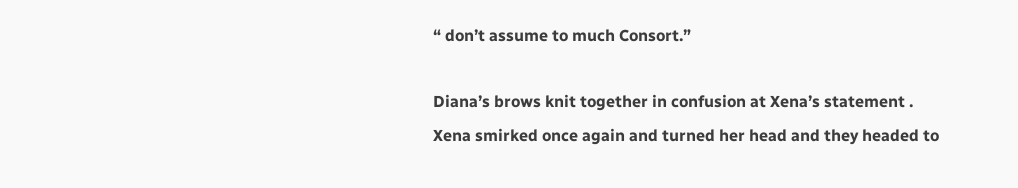“ don’t assume to much Consort.”

Diana’s brows knit together in confusion at Xena’s statement .
Xena smirked once again and turned her head and they headed to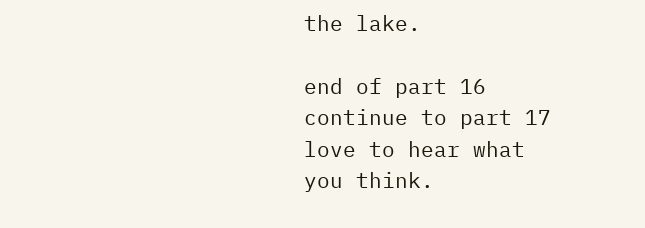the lake.

end of part 16
continue to part 17
love to hear what you think.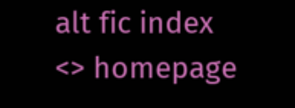alt fic index <> homepage